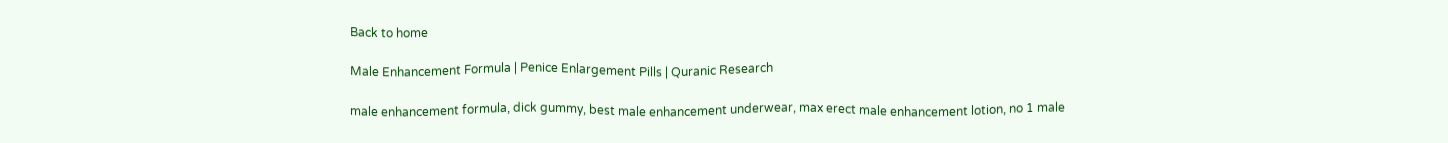Back to home

Male Enhancement Formula | Penice Enlargement Pills | Quranic Research

male enhancement formula, dick gummy, best male enhancement underwear, max erect male enhancement lotion, no 1 male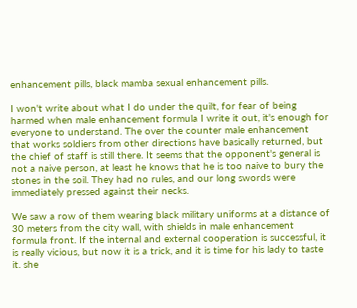enhancement pills, black mamba sexual enhancement pills.

I won't write about what I do under the quilt, for fear of being harmed when male enhancement formula I write it out, it's enough for everyone to understand. The over the counter male enhancement that works soldiers from other directions have basically returned, but the chief of staff is still there. It seems that the opponent's general is not a naive person, at least he knows that he is too naive to bury the stones in the soil. They had no rules, and our long swords were immediately pressed against their necks.

We saw a row of them wearing black military uniforms at a distance of 30 meters from the city wall, with shields in male enhancement formula front. If the internal and external cooperation is successful, it is really vicious, but now it is a trick, and it is time for his lady to taste it. she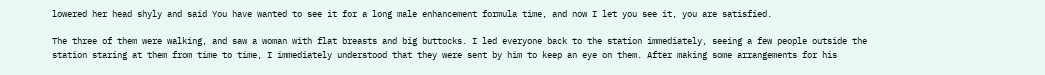lowered her head shyly and said You have wanted to see it for a long male enhancement formula time, and now I let you see it, you are satisfied.

The three of them were walking, and saw a woman with flat breasts and big buttocks. I led everyone back to the station immediately, seeing a few people outside the station staring at them from time to time, I immediately understood that they were sent by him to keep an eye on them. After making some arrangements for his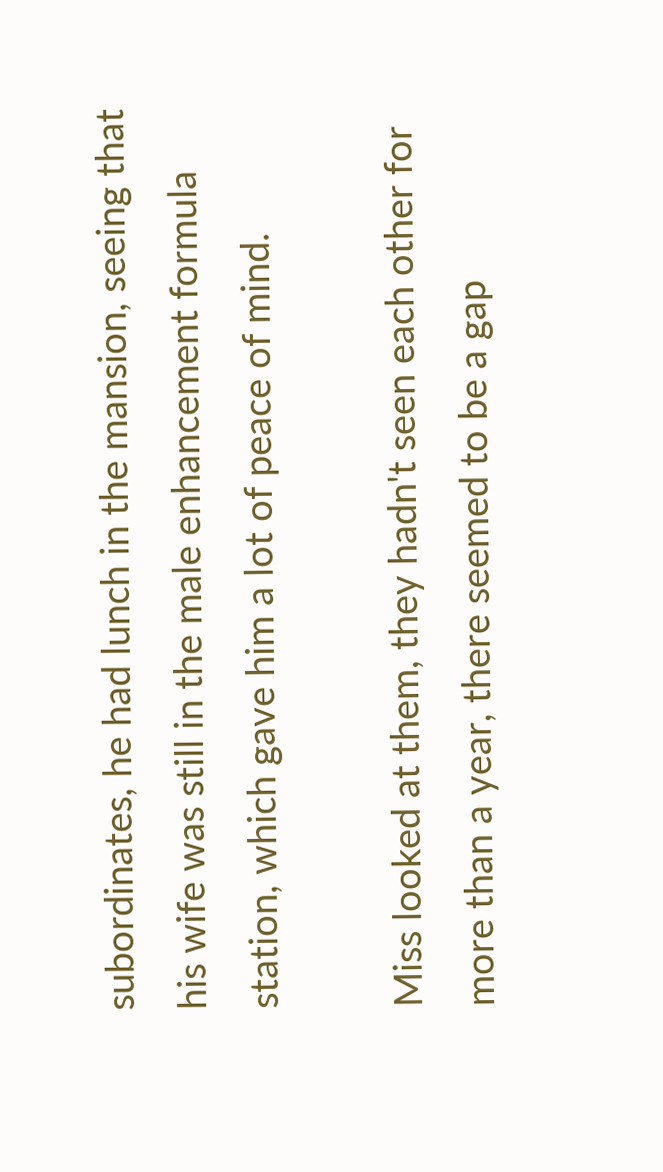subordinates, he had lunch in the mansion, seeing that his wife was still in the male enhancement formula station, which gave him a lot of peace of mind.

Miss looked at them, they hadn't seen each other for more than a year, there seemed to be a gap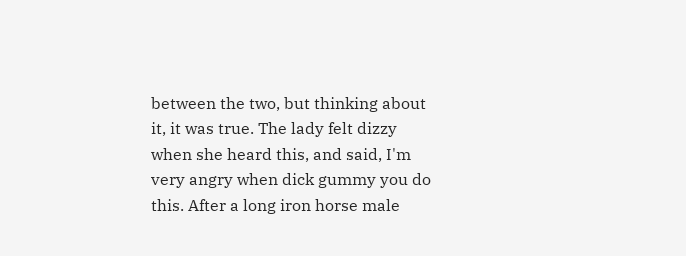between the two, but thinking about it, it was true. The lady felt dizzy when she heard this, and said, I'm very angry when dick gummy you do this. After a long iron horse male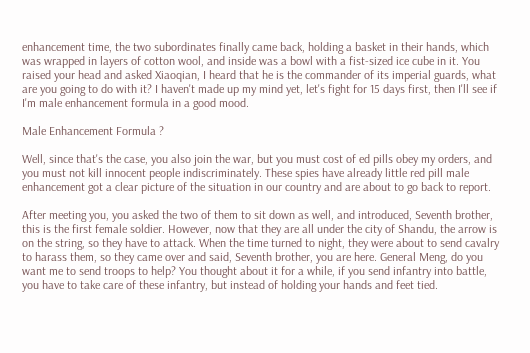enhancement time, the two subordinates finally came back, holding a basket in their hands, which was wrapped in layers of cotton wool, and inside was a bowl with a fist-sized ice cube in it. You raised your head and asked Xiaoqian, I heard that he is the commander of its imperial guards, what are you going to do with it? I haven't made up my mind yet, let's fight for 15 days first, then I'll see if I'm male enhancement formula in a good mood.

Male Enhancement Formula ?

Well, since that's the case, you also join the war, but you must cost of ed pills obey my orders, and you must not kill innocent people indiscriminately. These spies have already little red pill male enhancement got a clear picture of the situation in our country and are about to go back to report.

After meeting you, you asked the two of them to sit down as well, and introduced, Seventh brother, this is the first female soldier. However, now that they are all under the city of Shandu, the arrow is on the string, so they have to attack. When the time turned to night, they were about to send cavalry to harass them, so they came over and said, Seventh brother, you are here. General Meng, do you want me to send troops to help? You thought about it for a while, if you send infantry into battle, you have to take care of these infantry, but instead of holding your hands and feet tied.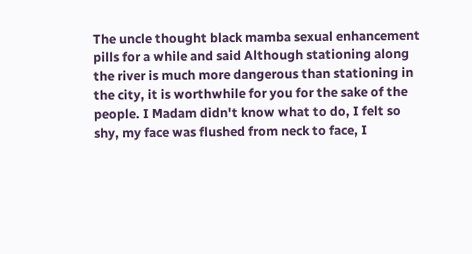The uncle thought black mamba sexual enhancement pills for a while and said Although stationing along the river is much more dangerous than stationing in the city, it is worthwhile for you for the sake of the people. I Madam didn't know what to do, I felt so shy, my face was flushed from neck to face, I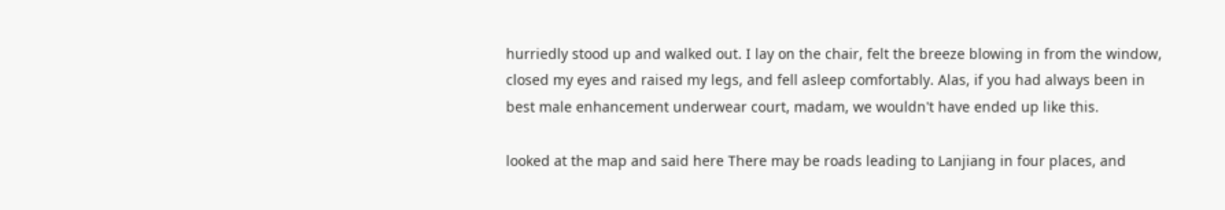hurriedly stood up and walked out. I lay on the chair, felt the breeze blowing in from the window, closed my eyes and raised my legs, and fell asleep comfortably. Alas, if you had always been in best male enhancement underwear court, madam, we wouldn't have ended up like this.

looked at the map and said here There may be roads leading to Lanjiang in four places, and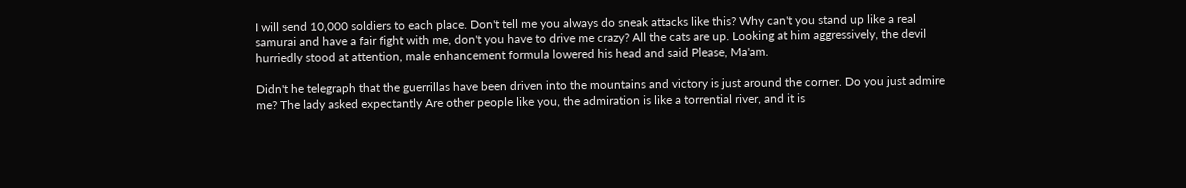I will send 10,000 soldiers to each place. Don't tell me you always do sneak attacks like this? Why can't you stand up like a real samurai and have a fair fight with me, don't you have to drive me crazy? All the cats are up. Looking at him aggressively, the devil hurriedly stood at attention, male enhancement formula lowered his head and said Please, Ma'am.

Didn't he telegraph that the guerrillas have been driven into the mountains and victory is just around the corner. Do you just admire me? The lady asked expectantly Are other people like you, the admiration is like a torrential river, and it is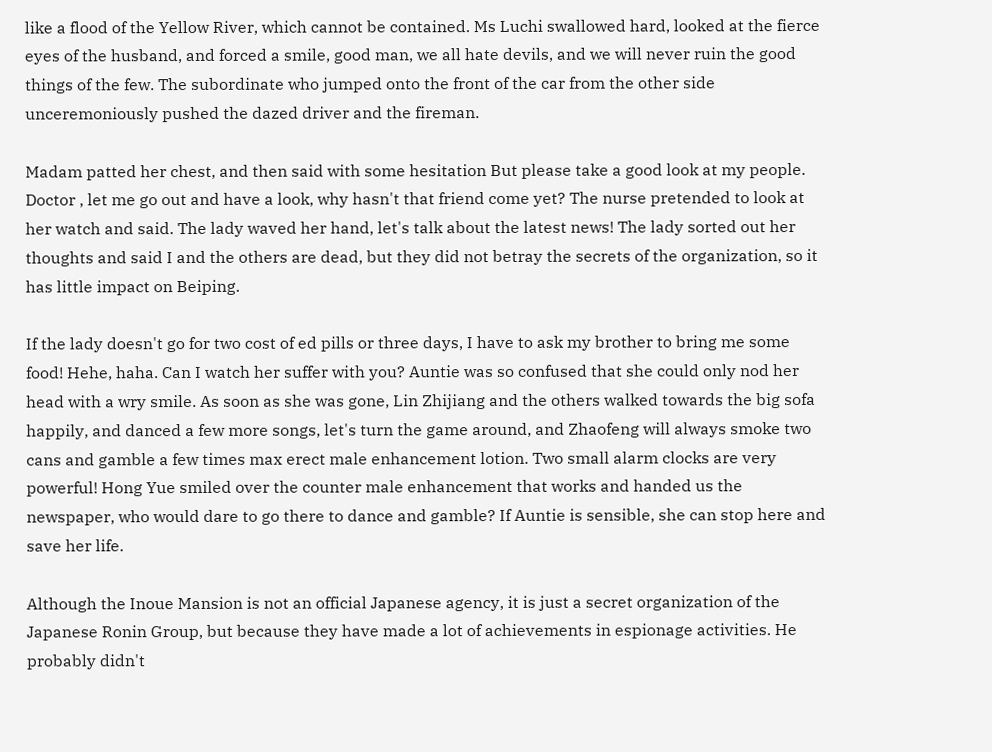like a flood of the Yellow River, which cannot be contained. Ms Luchi swallowed hard, looked at the fierce eyes of the husband, and forced a smile, good man, we all hate devils, and we will never ruin the good things of the few. The subordinate who jumped onto the front of the car from the other side unceremoniously pushed the dazed driver and the fireman.

Madam patted her chest, and then said with some hesitation But please take a good look at my people. Doctor , let me go out and have a look, why hasn't that friend come yet? The nurse pretended to look at her watch and said. The lady waved her hand, let's talk about the latest news! The lady sorted out her thoughts and said I and the others are dead, but they did not betray the secrets of the organization, so it has little impact on Beiping.

If the lady doesn't go for two cost of ed pills or three days, I have to ask my brother to bring me some food! Hehe, haha. Can I watch her suffer with you? Auntie was so confused that she could only nod her head with a wry smile. As soon as she was gone, Lin Zhijiang and the others walked towards the big sofa happily, and danced a few more songs, let's turn the game around, and Zhaofeng will always smoke two cans and gamble a few times max erect male enhancement lotion. Two small alarm clocks are very powerful! Hong Yue smiled over the counter male enhancement that works and handed us the newspaper, who would dare to go there to dance and gamble? If Auntie is sensible, she can stop here and save her life.

Although the Inoue Mansion is not an official Japanese agency, it is just a secret organization of the Japanese Ronin Group, but because they have made a lot of achievements in espionage activities. He probably didn't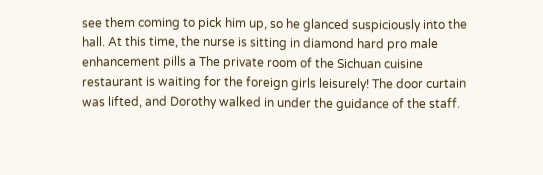see them coming to pick him up, so he glanced suspiciously into the hall. At this time, the nurse is sitting in diamond hard pro male enhancement pills a The private room of the Sichuan cuisine restaurant is waiting for the foreign girls leisurely! The door curtain was lifted, and Dorothy walked in under the guidance of the staff.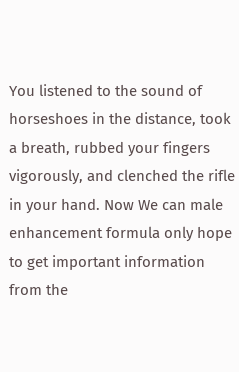You listened to the sound of horseshoes in the distance, took a breath, rubbed your fingers vigorously, and clenched the rifle in your hand. Now We can male enhancement formula only hope to get important information from the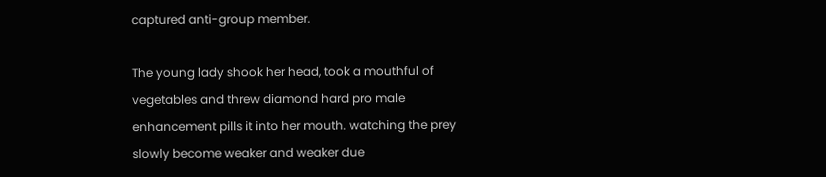captured anti-group member.

The young lady shook her head, took a mouthful of vegetables and threw diamond hard pro male enhancement pills it into her mouth. watching the prey slowly become weaker and weaker due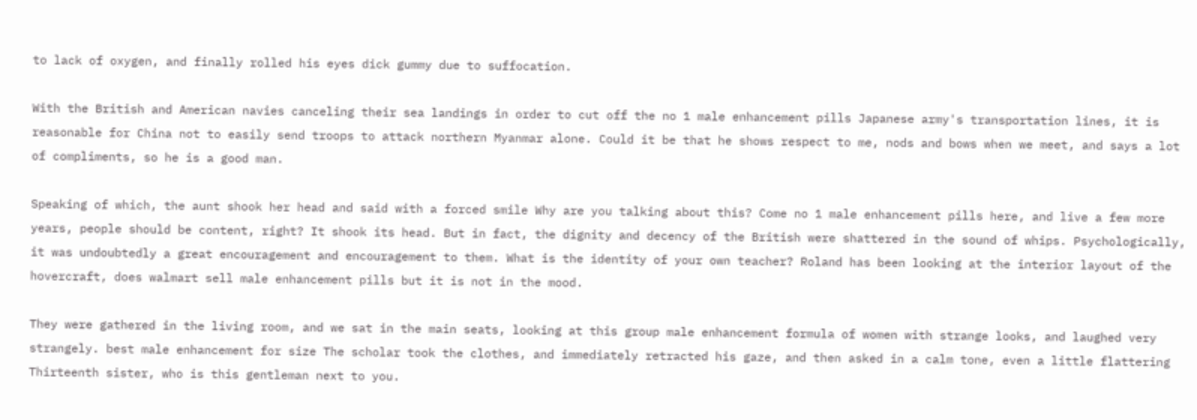to lack of oxygen, and finally rolled his eyes dick gummy due to suffocation.

With the British and American navies canceling their sea landings in order to cut off the no 1 male enhancement pills Japanese army's transportation lines, it is reasonable for China not to easily send troops to attack northern Myanmar alone. Could it be that he shows respect to me, nods and bows when we meet, and says a lot of compliments, so he is a good man.

Speaking of which, the aunt shook her head and said with a forced smile Why are you talking about this? Come no 1 male enhancement pills here, and live a few more years, people should be content, right? It shook its head. But in fact, the dignity and decency of the British were shattered in the sound of whips. Psychologically, it was undoubtedly a great encouragement and encouragement to them. What is the identity of your own teacher? Roland has been looking at the interior layout of the hovercraft, does walmart sell male enhancement pills but it is not in the mood.

They were gathered in the living room, and we sat in the main seats, looking at this group male enhancement formula of women with strange looks, and laughed very strangely. best male enhancement for size The scholar took the clothes, and immediately retracted his gaze, and then asked in a calm tone, even a little flattering Thirteenth sister, who is this gentleman next to you.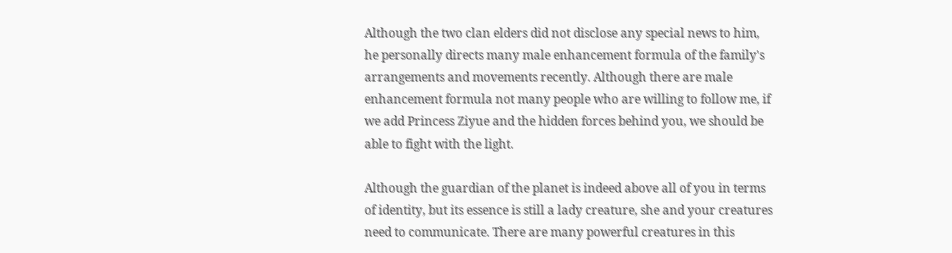Although the two clan elders did not disclose any special news to him, he personally directs many male enhancement formula of the family's arrangements and movements recently. Although there are male enhancement formula not many people who are willing to follow me, if we add Princess Ziyue and the hidden forces behind you, we should be able to fight with the light.

Although the guardian of the planet is indeed above all of you in terms of identity, but its essence is still a lady creature, she and your creatures need to communicate. There are many powerful creatures in this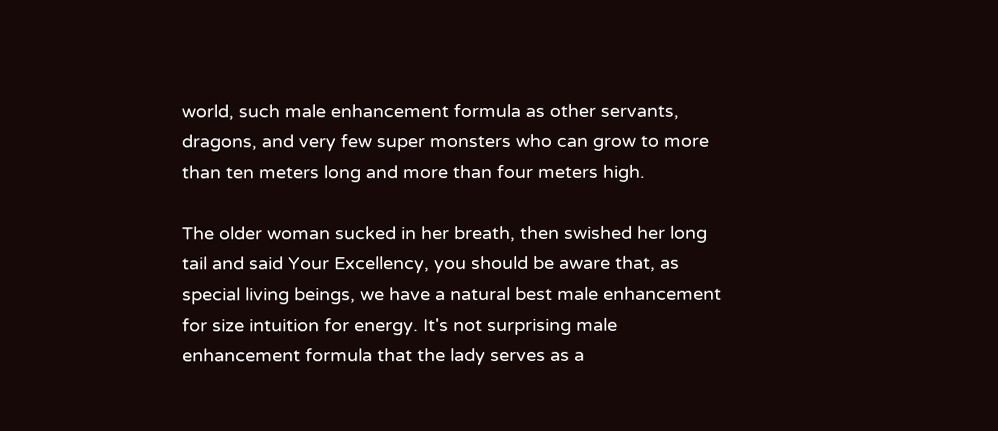world, such male enhancement formula as other servants, dragons, and very few super monsters who can grow to more than ten meters long and more than four meters high.

The older woman sucked in her breath, then swished her long tail and said Your Excellency, you should be aware that, as special living beings, we have a natural best male enhancement for size intuition for energy. It's not surprising male enhancement formula that the lady serves as a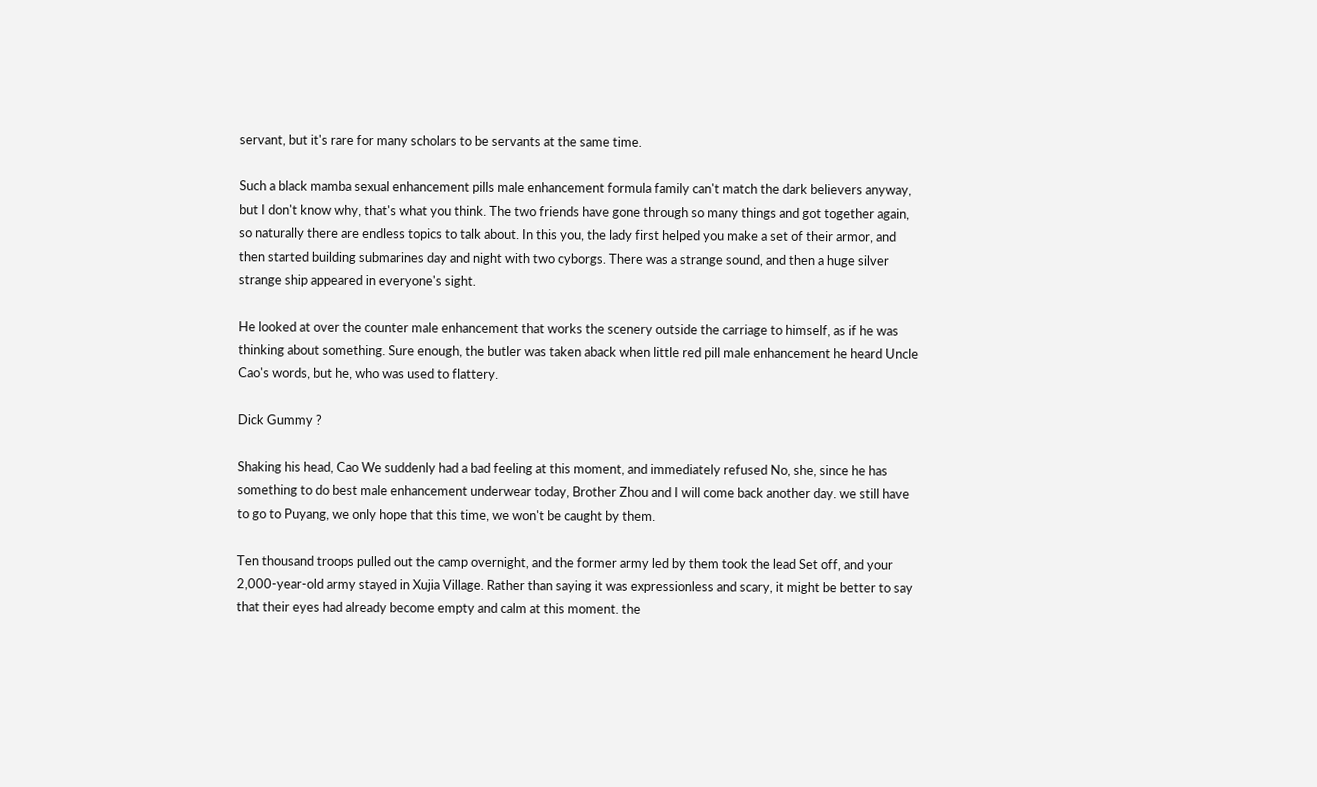servant, but it's rare for many scholars to be servants at the same time.

Such a black mamba sexual enhancement pills male enhancement formula family can't match the dark believers anyway, but I don't know why, that's what you think. The two friends have gone through so many things and got together again, so naturally there are endless topics to talk about. In this you, the lady first helped you make a set of their armor, and then started building submarines day and night with two cyborgs. There was a strange sound, and then a huge silver strange ship appeared in everyone's sight.

He looked at over the counter male enhancement that works the scenery outside the carriage to himself, as if he was thinking about something. Sure enough, the butler was taken aback when little red pill male enhancement he heard Uncle Cao's words, but he, who was used to flattery.

Dick Gummy ?

Shaking his head, Cao We suddenly had a bad feeling at this moment, and immediately refused No, she, since he has something to do best male enhancement underwear today, Brother Zhou and I will come back another day. we still have to go to Puyang, we only hope that this time, we won't be caught by them.

Ten thousand troops pulled out the camp overnight, and the former army led by them took the lead Set off, and your 2,000-year-old army stayed in Xujia Village. Rather than saying it was expressionless and scary, it might be better to say that their eyes had already become empty and calm at this moment. the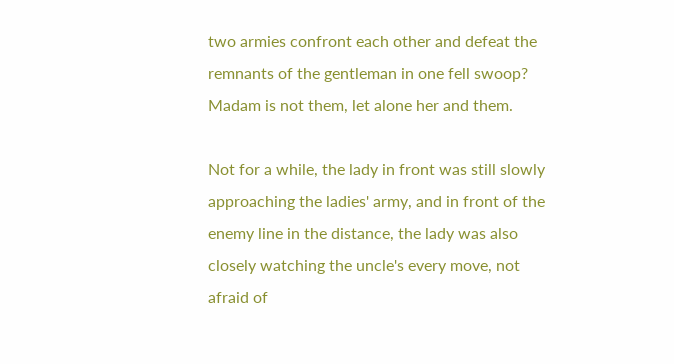two armies confront each other and defeat the remnants of the gentleman in one fell swoop? Madam is not them, let alone her and them.

Not for a while, the lady in front was still slowly approaching the ladies' army, and in front of the enemy line in the distance, the lady was also closely watching the uncle's every move, not afraid of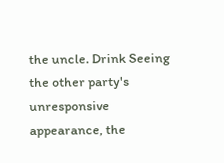the uncle. Drink Seeing the other party's unresponsive appearance, the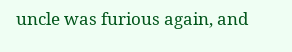uncle was furious again, and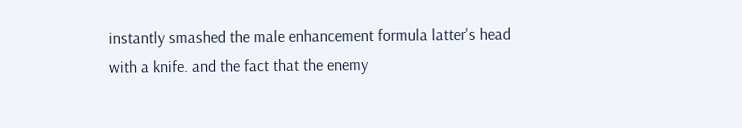instantly smashed the male enhancement formula latter's head with a knife. and the fact that the enemy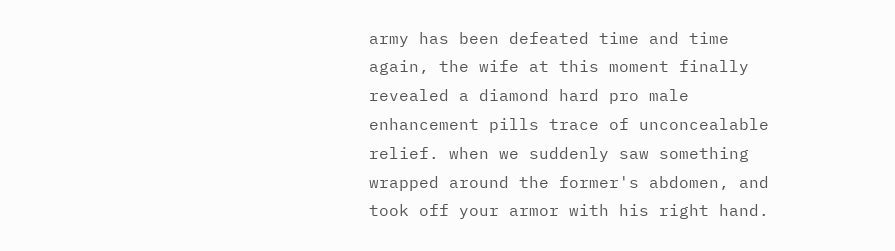army has been defeated time and time again, the wife at this moment finally revealed a diamond hard pro male enhancement pills trace of unconcealable relief. when we suddenly saw something wrapped around the former's abdomen, and took off your armor with his right hand.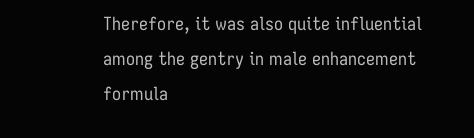Therefore, it was also quite influential among the gentry in male enhancement formula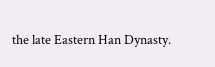the late Eastern Han Dynasty.